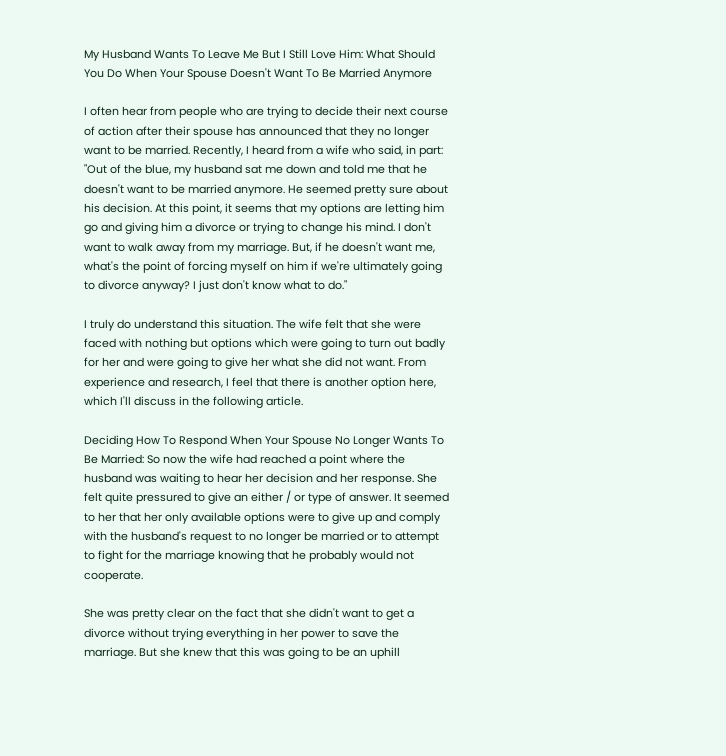My Husband Wants To Leave Me But I Still Love Him: What Should You Do When Your Spouse Doesn't Want To Be Married Anymore

I often hear from people who are trying to decide their next course of action after their spouse has announced that they no longer want to be married. Recently, I heard from a wife who said, in part: "Out of the blue, my husband sat me down and told me that he doesn't want to be married anymore. He seemed pretty sure about his decision. At this point, it seems that my options are letting him go and giving him a divorce or trying to change his mind. I don't want to walk away from my marriage. But, if he doesn't want me, what's the point of forcing myself on him if we're ultimately going to divorce anyway? I just don't know what to do."

I truly do understand this situation. The wife felt that she were faced with nothing but options which were going to turn out badly for her and were going to give her what she did not want. From experience and research, I feel that there is another option here, which I'll discuss in the following article.

Deciding How To Respond When Your Spouse No Longer Wants To Be Married: So now the wife had reached a point where the husband was waiting to hear her decision and her response. She felt quite pressured to give an either / or type of answer. It seemed to her that her only available options were to give up and comply with the husband's request to no longer be married or to attempt to fight for the marriage knowing that he probably would not cooperate.

She was pretty clear on the fact that she didn't want to get a divorce without trying everything in her power to save the marriage. But she knew that this was going to be an uphill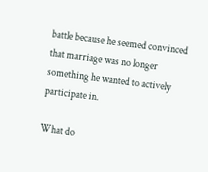battle because he seemed convinced that marriage was no longer something he wanted to actively participate in.

What do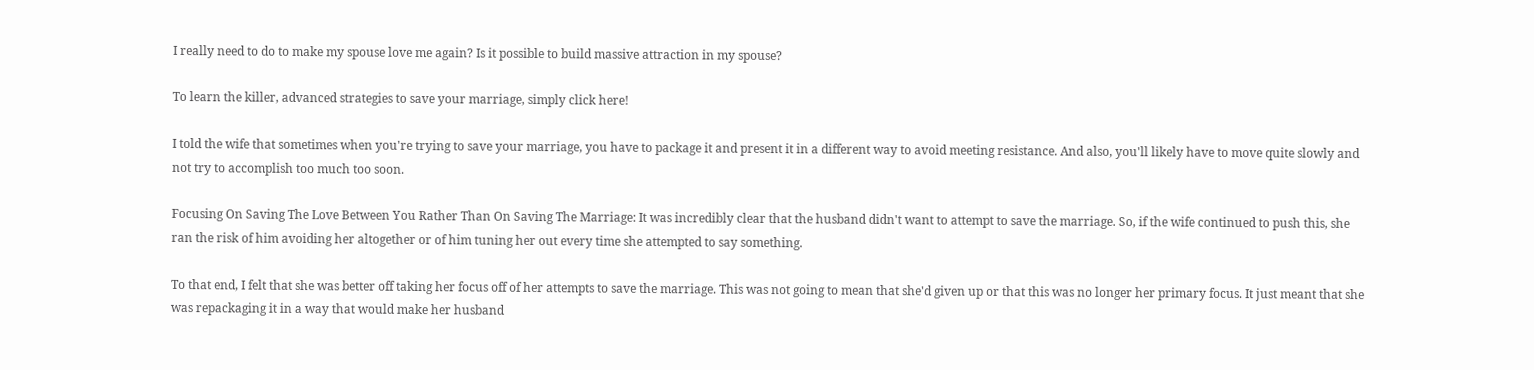I really need to do to make my spouse love me again? Is it possible to build massive attraction in my spouse?

To learn the killer, advanced strategies to save your marriage, simply click here!

I told the wife that sometimes when you're trying to save your marriage, you have to package it and present it in a different way to avoid meeting resistance. And also, you'll likely have to move quite slowly and not try to accomplish too much too soon.

Focusing On Saving The Love Between You Rather Than On Saving The Marriage: It was incredibly clear that the husband didn't want to attempt to save the marriage. So, if the wife continued to push this, she ran the risk of him avoiding her altogether or of him tuning her out every time she attempted to say something.

To that end, I felt that she was better off taking her focus off of her attempts to save the marriage. This was not going to mean that she'd given up or that this was no longer her primary focus. It just meant that she was repackaging it in a way that would make her husband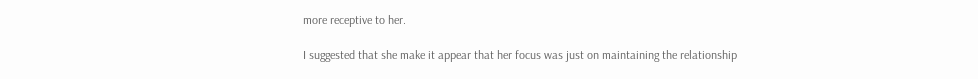more receptive to her.

I suggested that she make it appear that her focus was just on maintaining the relationship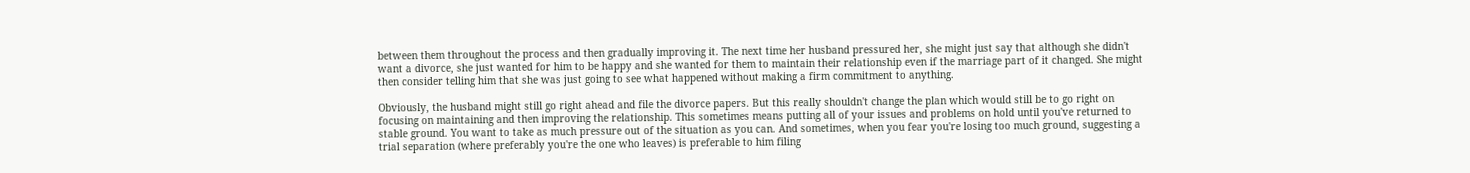between them throughout the process and then gradually improving it. The next time her husband pressured her, she might just say that although she didn't want a divorce, she just wanted for him to be happy and she wanted for them to maintain their relationship even if the marriage part of it changed. She might then consider telling him that she was just going to see what happened without making a firm commitment to anything.

Obviously, the husband might still go right ahead and file the divorce papers. But this really shouldn't change the plan which would still be to go right on focusing on maintaining and then improving the relationship. This sometimes means putting all of your issues and problems on hold until you've returned to stable ground. You want to take as much pressure out of the situation as you can. And sometimes, when you fear you're losing too much ground, suggesting a trial separation (where preferably you're the one who leaves) is preferable to him filing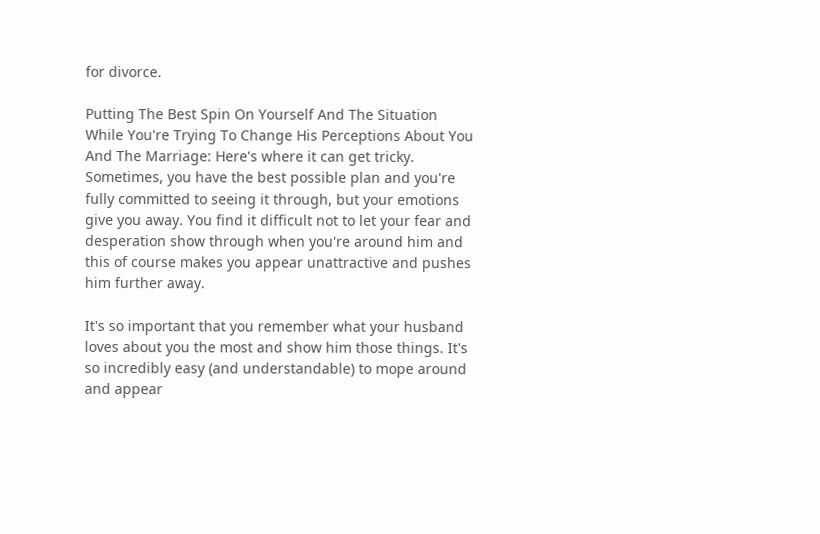for divorce.

Putting The Best Spin On Yourself And The Situation While You're Trying To Change His Perceptions About You And The Marriage: Here's where it can get tricky. Sometimes, you have the best possible plan and you're fully committed to seeing it through, but your emotions give you away. You find it difficult not to let your fear and desperation show through when you're around him and this of course makes you appear unattractive and pushes him further away.

It's so important that you remember what your husband loves about you the most and show him those things. It's so incredibly easy (and understandable) to mope around and appear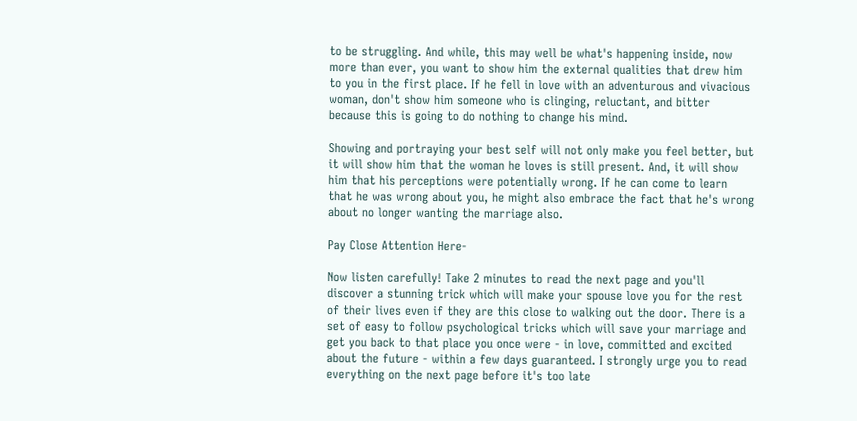to be struggling. And while, this may well be what's happening inside, now more than ever, you want to show him the external qualities that drew him to you in the first place. If he fell in love with an adventurous and vivacious woman, don't show him someone who is clinging, reluctant, and bitter because this is going to do nothing to change his mind.

Showing and portraying your best self will not only make you feel better, but it will show him that the woman he loves is still present. And, it will show him that his perceptions were potentially wrong. If he can come to learn that he was wrong about you, he might also embrace the fact that he's wrong about no longer wanting the marriage also.

Pay Close Attention Here-

Now listen carefully! Take 2 minutes to read the next page and you'll discover a stunning trick which will make your spouse love you for the rest of their lives even if they are this close to walking out the door. There is a set of easy to follow psychological tricks which will save your marriage and get you back to that place you once were - in love, committed and excited about the future - within a few days guaranteed. I strongly urge you to read everything on the next page before it's too late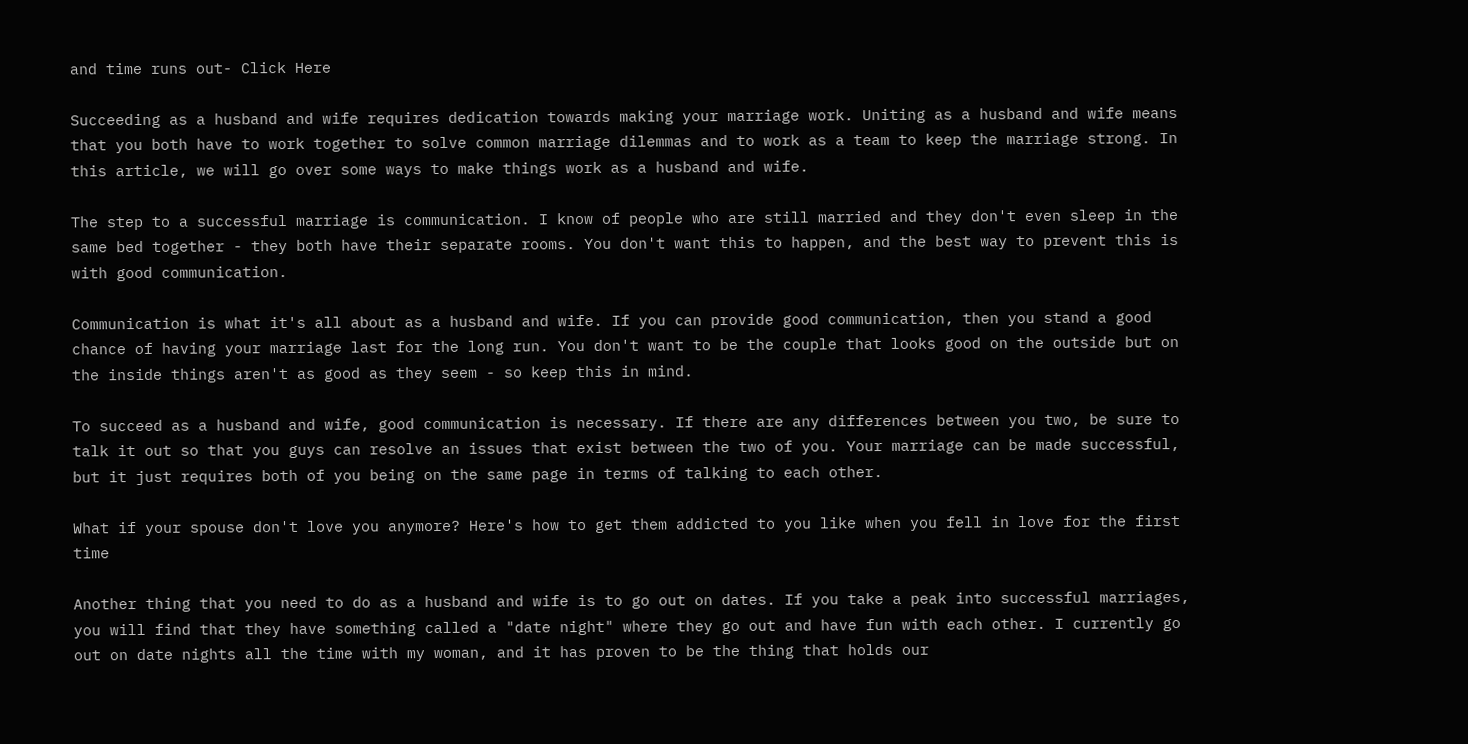and time runs out- Click Here

Succeeding as a husband and wife requires dedication towards making your marriage work. Uniting as a husband and wife means that you both have to work together to solve common marriage dilemmas and to work as a team to keep the marriage strong. In this article, we will go over some ways to make things work as a husband and wife.

The step to a successful marriage is communication. I know of people who are still married and they don't even sleep in the same bed together - they both have their separate rooms. You don't want this to happen, and the best way to prevent this is with good communication.

Communication is what it's all about as a husband and wife. If you can provide good communication, then you stand a good chance of having your marriage last for the long run. You don't want to be the couple that looks good on the outside but on the inside things aren't as good as they seem - so keep this in mind.

To succeed as a husband and wife, good communication is necessary. If there are any differences between you two, be sure to talk it out so that you guys can resolve an issues that exist between the two of you. Your marriage can be made successful, but it just requires both of you being on the same page in terms of talking to each other.

What if your spouse don't love you anymore? Here's how to get them addicted to you like when you fell in love for the first time

Another thing that you need to do as a husband and wife is to go out on dates. If you take a peak into successful marriages, you will find that they have something called a "date night" where they go out and have fun with each other. I currently go out on date nights all the time with my woman, and it has proven to be the thing that holds our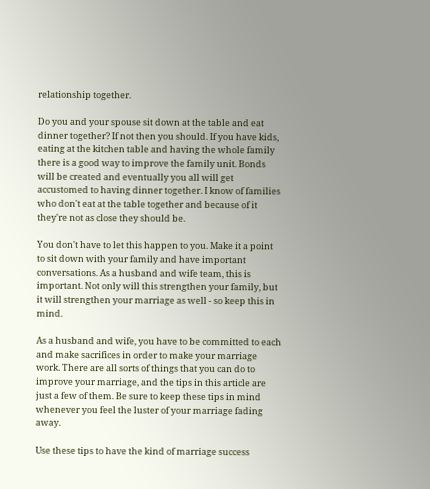relationship together.

Do you and your spouse sit down at the table and eat dinner together? If not then you should. If you have kids, eating at the kitchen table and having the whole family there is a good way to improve the family unit. Bonds will be created and eventually you all will get accustomed to having dinner together. I know of families who don't eat at the table together and because of it they're not as close they should be.

You don't have to let this happen to you. Make it a point to sit down with your family and have important conversations. As a husband and wife team, this is important. Not only will this strengthen your family, but it will strengthen your marriage as well - so keep this in mind.

As a husband and wife, you have to be committed to each and make sacrifices in order to make your marriage work. There are all sorts of things that you can do to improve your marriage, and the tips in this article are just a few of them. Be sure to keep these tips in mind whenever you feel the luster of your marriage fading away.

Use these tips to have the kind of marriage success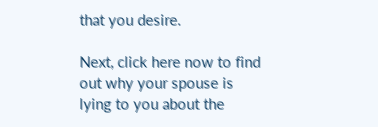that you desire.

Next, click here now to find out why your spouse is lying to you about the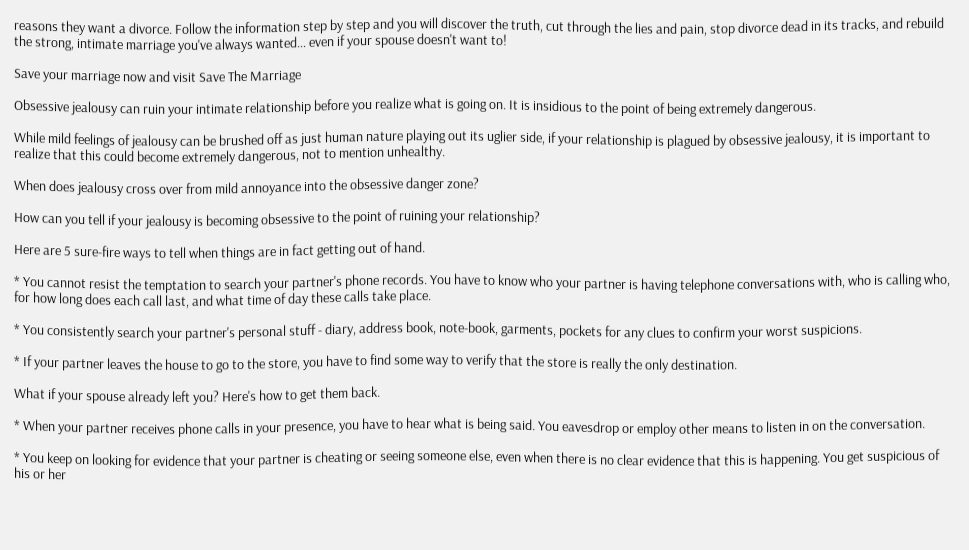reasons they want a divorce. Follow the information step by step and you will discover the truth, cut through the lies and pain, stop divorce dead in its tracks, and rebuild the strong, intimate marriage you've always wanted... even if your spouse doesn't want to!

Save your marriage now and visit Save The Marriage

Obsessive jealousy can ruin your intimate relationship before you realize what is going on. It is insidious to the point of being extremely dangerous.

While mild feelings of jealousy can be brushed off as just human nature playing out its uglier side, if your relationship is plagued by obsessive jealousy, it is important to realize that this could become extremely dangerous, not to mention unhealthy.

When does jealousy cross over from mild annoyance into the obsessive danger zone?

How can you tell if your jealousy is becoming obsessive to the point of ruining your relationship?

Here are 5 sure-fire ways to tell when things are in fact getting out of hand.

* You cannot resist the temptation to search your partner's phone records. You have to know who your partner is having telephone conversations with, who is calling who, for how long does each call last, and what time of day these calls take place.

* You consistently search your partner's personal stuff - diary, address book, note-book, garments, pockets for any clues to confirm your worst suspicions.

* If your partner leaves the house to go to the store, you have to find some way to verify that the store is really the only destination.

What if your spouse already left you? Here's how to get them back.

* When your partner receives phone calls in your presence, you have to hear what is being said. You eavesdrop or employ other means to listen in on the conversation.

* You keep on looking for evidence that your partner is cheating or seeing someone else, even when there is no clear evidence that this is happening. You get suspicious of his or her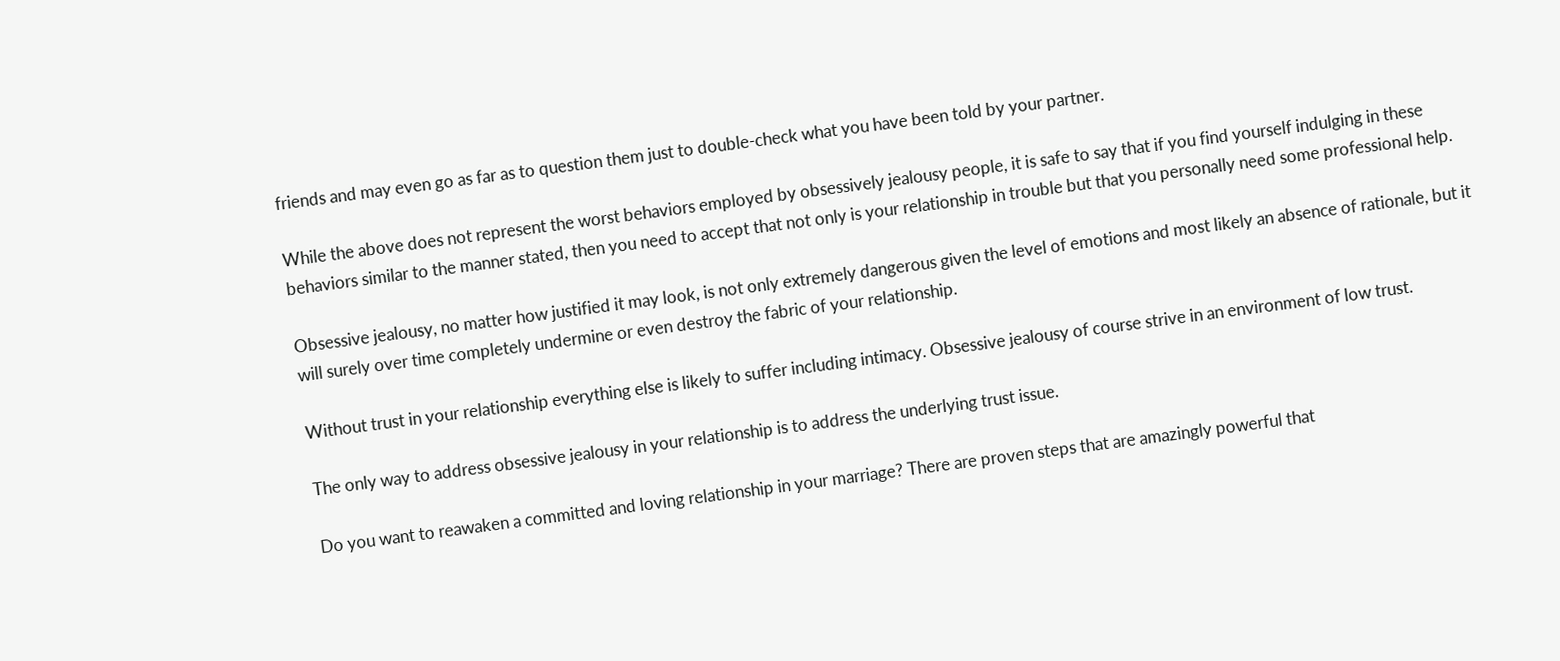friends and may even go as far as to question them just to double-check what you have been told by your partner.

While the above does not represent the worst behaviors employed by obsessively jealousy people, it is safe to say that if you find yourself indulging in these behaviors similar to the manner stated, then you need to accept that not only is your relationship in trouble but that you personally need some professional help.

Obsessive jealousy, no matter how justified it may look, is not only extremely dangerous given the level of emotions and most likely an absence of rationale, but it will surely over time completely undermine or even destroy the fabric of your relationship.

Without trust in your relationship everything else is likely to suffer including intimacy. Obsessive jealousy of course strive in an environment of low trust.

The only way to address obsessive jealousy in your relationship is to address the underlying trust issue.

Do you want to reawaken a committed and loving relationship in your marriage? There are proven steps that are amazingly powerful that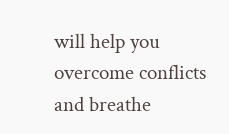will help you overcome conflicts and breathe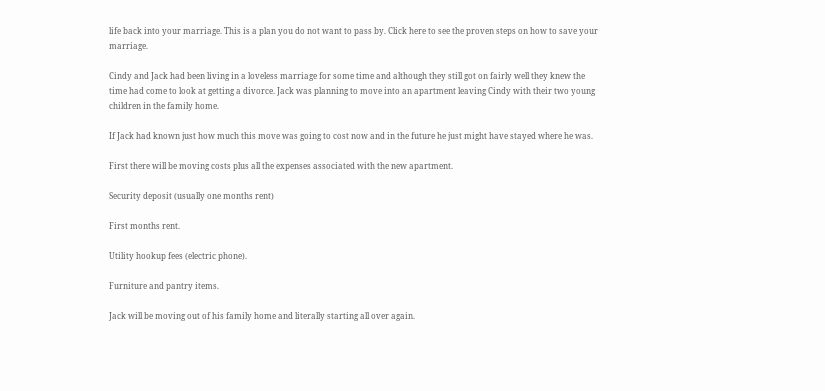life back into your marriage. This is a plan you do not want to pass by. Click here to see the proven steps on how to save your marriage.

Cindy and Jack had been living in a loveless marriage for some time and although they still got on fairly well they knew the time had come to look at getting a divorce. Jack was planning to move into an apartment leaving Cindy with their two young children in the family home.

If Jack had known just how much this move was going to cost now and in the future he just might have stayed where he was.

First there will be moving costs plus all the expenses associated with the new apartment.

Security deposit (usually one months rent)

First months rent.

Utility hookup fees (electric phone).

Furniture and pantry items.

Jack will be moving out of his family home and literally starting all over again.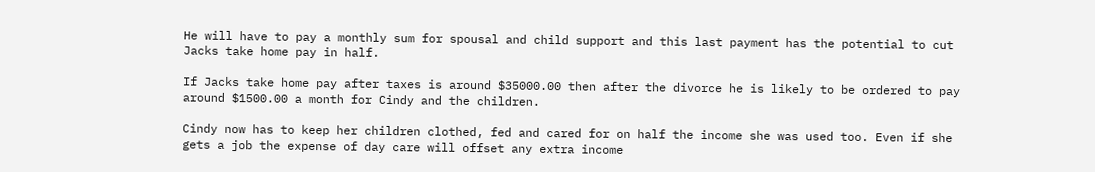He will have to pay a monthly sum for spousal and child support and this last payment has the potential to cut Jacks take home pay in half.

If Jacks take home pay after taxes is around $35000.00 then after the divorce he is likely to be ordered to pay around $1500.00 a month for Cindy and the children.

Cindy now has to keep her children clothed, fed and cared for on half the income she was used too. Even if she gets a job the expense of day care will offset any extra income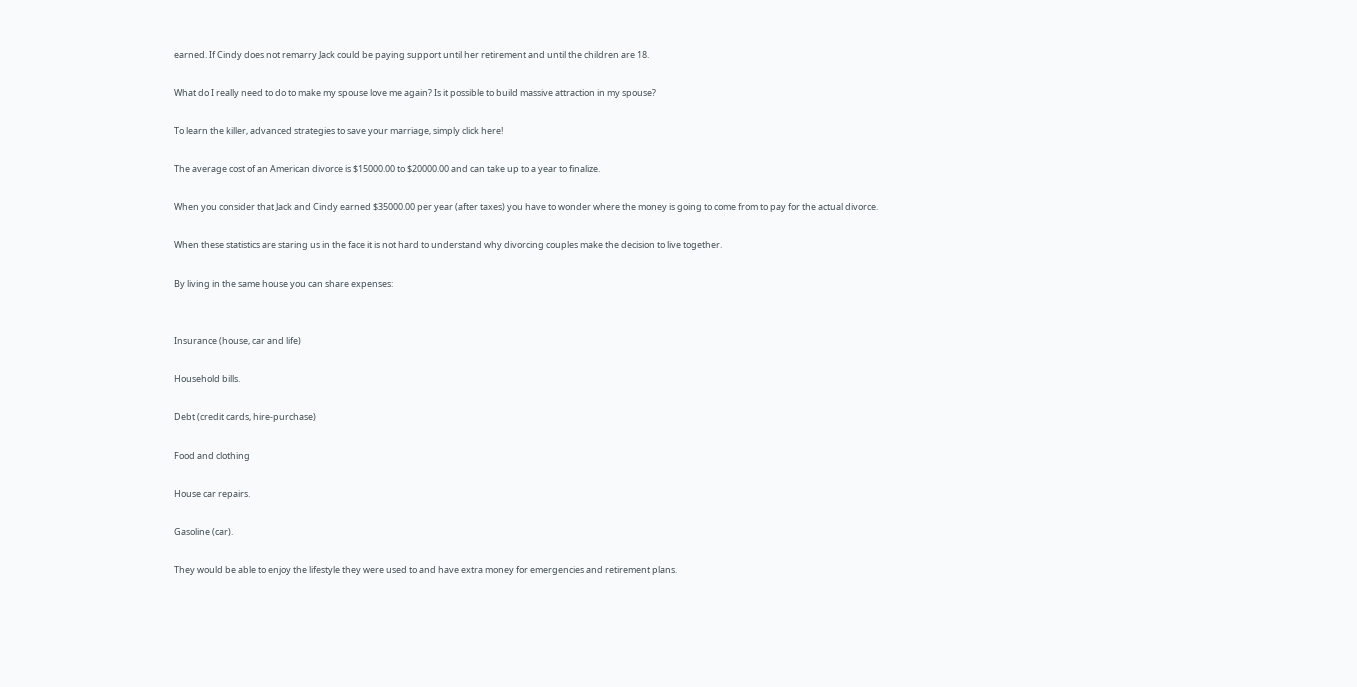earned. If Cindy does not remarry Jack could be paying support until her retirement and until the children are 18.

What do I really need to do to make my spouse love me again? Is it possible to build massive attraction in my spouse?

To learn the killer, advanced strategies to save your marriage, simply click here!

The average cost of an American divorce is $15000.00 to $20000.00 and can take up to a year to finalize.

When you consider that Jack and Cindy earned $35000.00 per year (after taxes) you have to wonder where the money is going to come from to pay for the actual divorce.

When these statistics are staring us in the face it is not hard to understand why divorcing couples make the decision to live together.

By living in the same house you can share expenses:


Insurance (house, car and life)

Household bills.

Debt (credit cards, hire-purchase)

Food and clothing

House car repairs.

Gasoline (car).

They would be able to enjoy the lifestyle they were used to and have extra money for emergencies and retirement plans.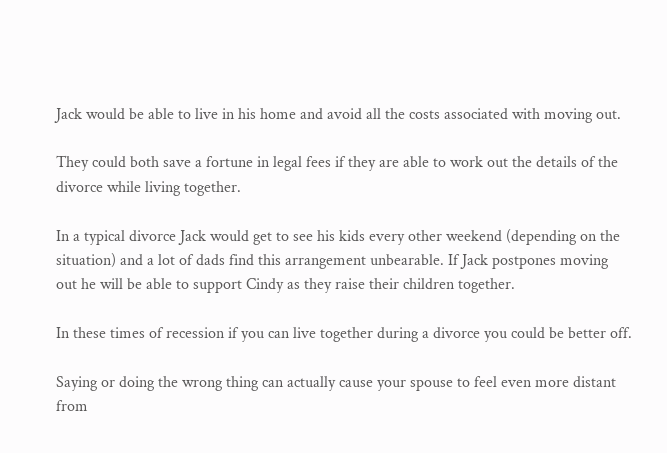Jack would be able to live in his home and avoid all the costs associated with moving out.

They could both save a fortune in legal fees if they are able to work out the details of the divorce while living together.

In a typical divorce Jack would get to see his kids every other weekend (depending on the situation) and a lot of dads find this arrangement unbearable. If Jack postpones moving out he will be able to support Cindy as they raise their children together.

In these times of recession if you can live together during a divorce you could be better off.

Saying or doing the wrong thing can actually cause your spouse to feel even more distant from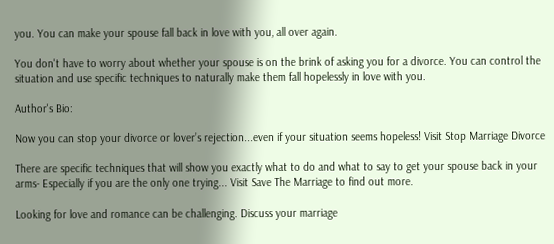you. You can make your spouse fall back in love with you, all over again.

You don't have to worry about whether your spouse is on the brink of asking you for a divorce. You can control the situation and use specific techniques to naturally make them fall hopelessly in love with you.

Author's Bio:

Now you can stop your divorce or lover’s rejection...even if your situation seems hopeless! Visit Stop Marriage Divorce

There are specific techniques that will show you exactly what to do and what to say to get your spouse back in your arms- Especially if you are the only one trying... Visit Save The Marriage to find out more.

Looking for love and romance can be challenging. Discuss your marriage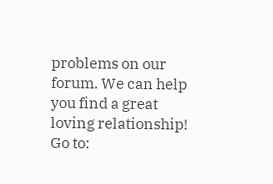problems on our forum. We can help you find a great loving relationship! Go to: